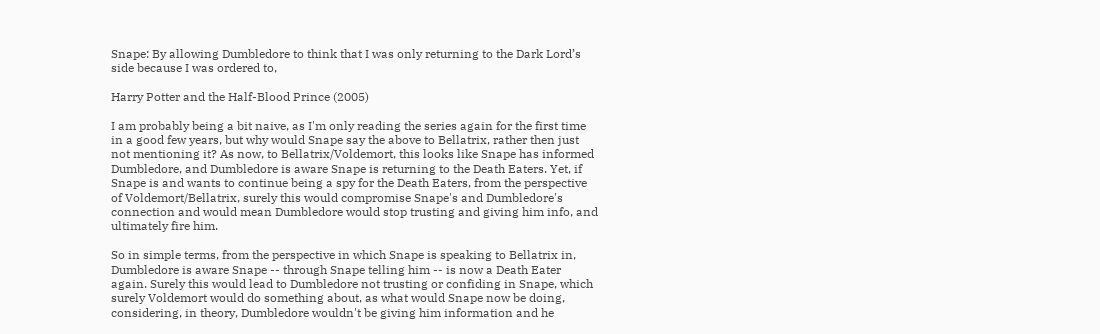Snape: By allowing Dumbledore to think that I was only returning to the Dark Lord’s side because I was ordered to,

Harry Potter and the Half-Blood Prince (2005)

I am probably being a bit naive, as I'm only reading the series again for the first time in a good few years, but why would Snape say the above to Bellatrix, rather then just not mentioning it? As now, to Bellatrix/Voldemort, this looks like Snape has informed Dumbledore, and Dumbledore is aware Snape is returning to the Death Eaters. Yet, if Snape is and wants to continue being a spy for the Death Eaters, from the perspective of Voldemort/Bellatrix, surely this would compromise Snape's and Dumbledore's connection and would mean Dumbledore would stop trusting and giving him info, and ultimately fire him.

So in simple terms, from the perspective in which Snape is speaking to Bellatrix in, Dumbledore is aware Snape -- through Snape telling him -- is now a Death Eater again. Surely this would lead to Dumbledore not trusting or confiding in Snape, which surely Voldemort would do something about, as what would Snape now be doing, considering, in theory, Dumbledore wouldn't be giving him information and he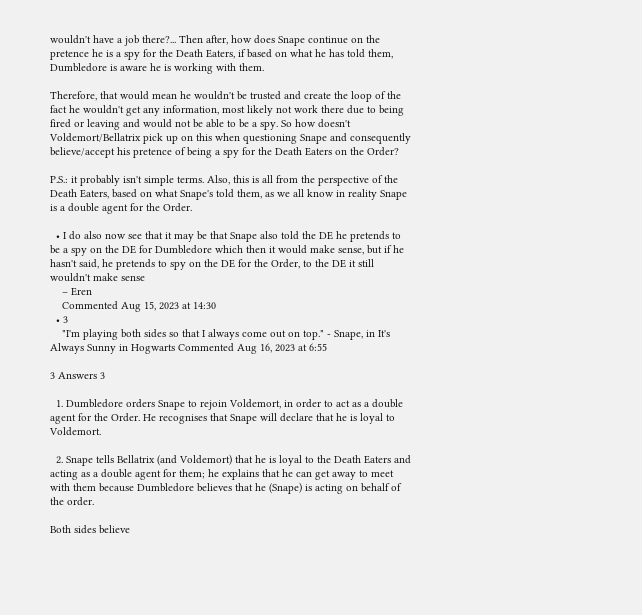wouldn't have a job there?... Then after, how does Snape continue on the pretence he is a spy for the Death Eaters, if based on what he has told them, Dumbledore is aware he is working with them.

Therefore, that would mean he wouldn't be trusted and create the loop of the fact he wouldn't get any information, most likely not work there due to being fired or leaving and would not be able to be a spy. So how doesn't Voldemort/Bellatrix pick up on this when questioning Snape and consequently believe/accept his pretence of being a spy for the Death Eaters on the Order?

P.S.: it probably isn't simple terms. Also, this is all from the perspective of the Death Eaters, based on what Snape's told them, as we all know in reality Snape is a double agent for the Order.

  • I do also now see that it may be that Snape also told the DE he pretends to be a spy on the DE for Dumbledore which then it would make sense, but if he hasn't said, he pretends to spy on the DE for the Order, to the DE it still wouldn't make sense
    – Eren
    Commented Aug 15, 2023 at 14:30
  • 3
    "I'm playing both sides so that I always come out on top." - Snape, in It's Always Sunny in Hogwarts Commented Aug 16, 2023 at 6:55

3 Answers 3

  1. Dumbledore orders Snape to rejoin Voldemort, in order to act as a double agent for the Order. He recognises that Snape will declare that he is loyal to Voldemort.

  2. Snape tells Bellatrix (and Voldemort) that he is loyal to the Death Eaters and acting as a double agent for them; he explains that he can get away to meet with them because Dumbledore believes that he (Snape) is acting on behalf of the order.

Both sides believe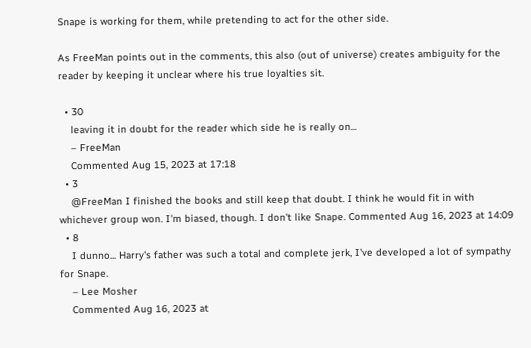Snape is working for them, while pretending to act for the other side.

As FreeMan points out in the comments, this also (out of universe) creates ambiguity for the reader by keeping it unclear where his true loyalties sit.

  • 30
    leaving it in doubt for the reader which side he is really on...
    – FreeMan
    Commented Aug 15, 2023 at 17:18
  • 3
    @FreeMan I finished the books and still keep that doubt. I think he would fit in with whichever group won. I'm biased, though. I don't like Snape. Commented Aug 16, 2023 at 14:09
  • 8
    I dunno... Harry's father was such a total and complete jerk, I've developed a lot of sympathy for Snape.
    – Lee Mosher
    Commented Aug 16, 2023 at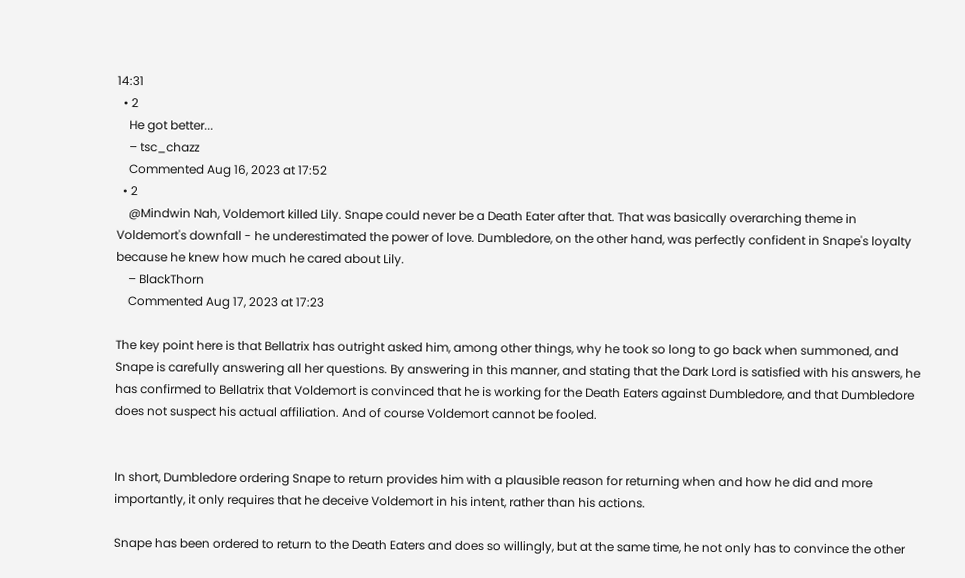14:31
  • 2
    He got better...
    – tsc_chazz
    Commented Aug 16, 2023 at 17:52
  • 2
    @Mindwin Nah, Voldemort killed Lily. Snape could never be a Death Eater after that. That was basically overarching theme in Voldemort's downfall - he underestimated the power of love. Dumbledore, on the other hand, was perfectly confident in Snape's loyalty because he knew how much he cared about Lily.
    – BlackThorn
    Commented Aug 17, 2023 at 17:23

The key point here is that Bellatrix has outright asked him, among other things, why he took so long to go back when summoned, and Snape is carefully answering all her questions. By answering in this manner, and stating that the Dark Lord is satisfied with his answers, he has confirmed to Bellatrix that Voldemort is convinced that he is working for the Death Eaters against Dumbledore, and that Dumbledore does not suspect his actual affiliation. And of course Voldemort cannot be fooled.


In short, Dumbledore ordering Snape to return provides him with a plausible reason for returning when and how he did and more importantly, it only requires that he deceive Voldemort in his intent, rather than his actions.

Snape has been ordered to return to the Death Eaters and does so willingly, but at the same time, he not only has to convince the other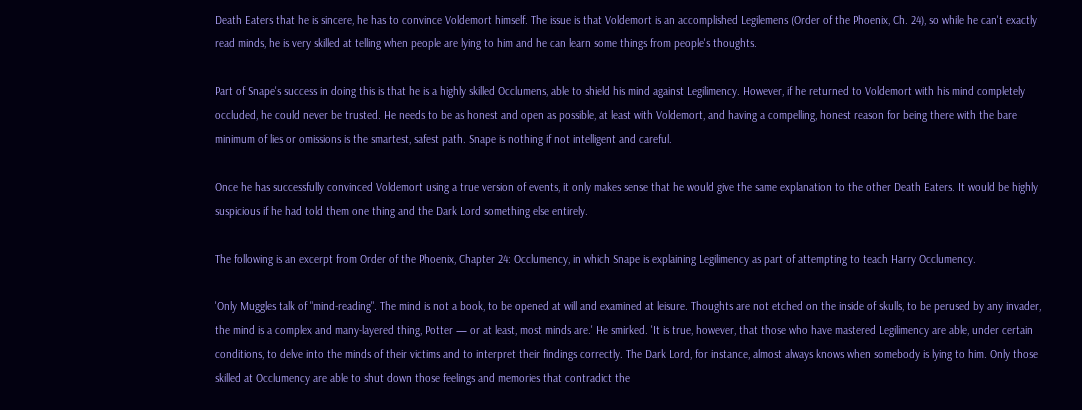Death Eaters that he is sincere, he has to convince Voldemort himself. The issue is that Voldemort is an accomplished Legilemens (Order of the Phoenix, Ch. 24), so while he can't exactly read minds, he is very skilled at telling when people are lying to him and he can learn some things from people's thoughts.

Part of Snape's success in doing this is that he is a highly skilled Occlumens, able to shield his mind against Legilimency. However, if he returned to Voldemort with his mind completely occluded, he could never be trusted. He needs to be as honest and open as possible, at least with Voldemort, and having a compelling, honest reason for being there with the bare minimum of lies or omissions is the smartest, safest path. Snape is nothing if not intelligent and careful.

Once he has successfully convinced Voldemort using a true version of events, it only makes sense that he would give the same explanation to the other Death Eaters. It would be highly suspicious if he had told them one thing and the Dark Lord something else entirely.

The following is an excerpt from Order of the Phoenix, Chapter 24: Occlumency, in which Snape is explaining Legilimency as part of attempting to teach Harry Occlumency.

'Only Muggles talk of "mind-reading". The mind is not a book, to be opened at will and examined at leisure. Thoughts are not etched on the inside of skulls, to be perused by any invader, the mind is a complex and many-layered thing, Potter — or at least, most minds are.' He smirked. 'It is true, however, that those who have mastered Legilimency are able, under certain conditions, to delve into the minds of their victims and to interpret their findings correctly. The Dark Lord, for instance, almost always knows when somebody is lying to him. Only those skilled at Occlumency are able to shut down those feelings and memories that contradict the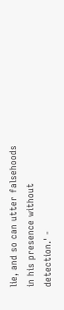lie, and so can utter falsehoods in his presence without detection.' -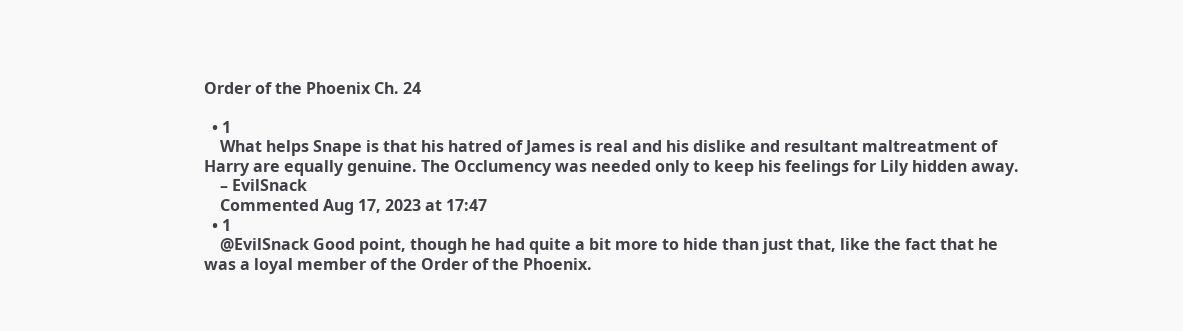Order of the Phoenix Ch. 24

  • 1
    What helps Snape is that his hatred of James is real and his dislike and resultant maltreatment of Harry are equally genuine. The Occlumency was needed only to keep his feelings for Lily hidden away.
    – EvilSnack
    Commented Aug 17, 2023 at 17:47
  • 1
    @EvilSnack Good point, though he had quite a bit more to hide than just that, like the fact that he was a loyal member of the Order of the Phoenix.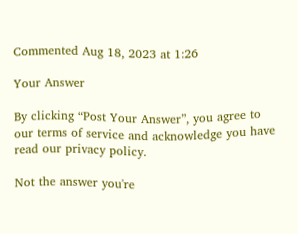Commented Aug 18, 2023 at 1:26

Your Answer

By clicking “Post Your Answer”, you agree to our terms of service and acknowledge you have read our privacy policy.

Not the answer you're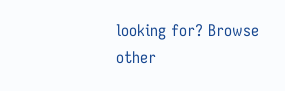looking for? Browse other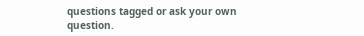questions tagged or ask your own question.